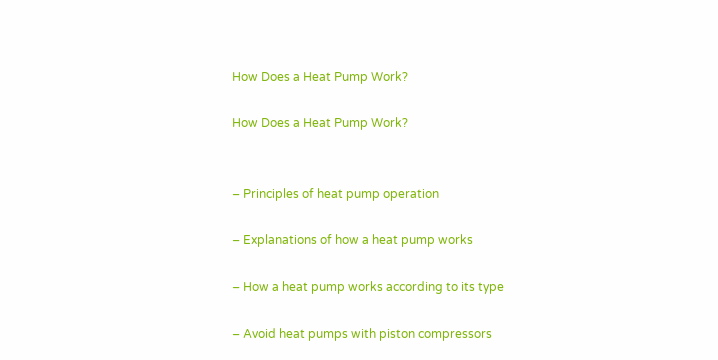How Does a Heat Pump Work?

How Does a Heat Pump Work?


– Principles of heat pump operation

– Explanations of how a heat pump works

– How a heat pump works according to its type

– Avoid heat pumps with piston compressors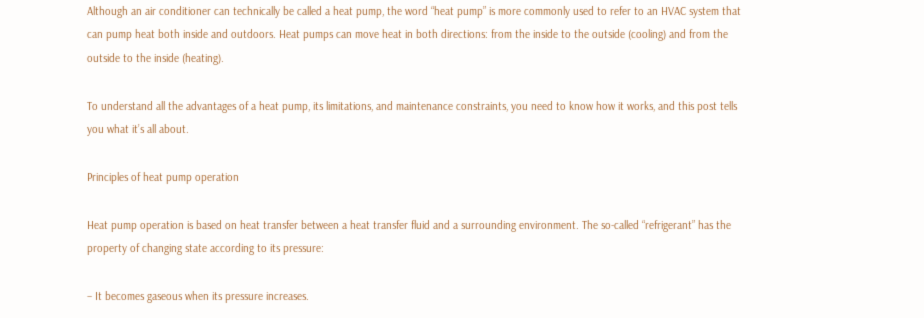Although an air conditioner can technically be called a heat pump, the word “heat pump” is more commonly used to refer to an HVAC system that can pump heat both inside and outdoors. Heat pumps can move heat in both directions: from the inside to the outside (cooling) and from the outside to the inside (heating).

To understand all the advantages of a heat pump, its limitations, and maintenance constraints, you need to know how it works, and this post tells you what it’s all about.

Principles of heat pump operation

Heat pump operation is based on heat transfer between a heat transfer fluid and a surrounding environment. The so-called “refrigerant” has the property of changing state according to its pressure:

– It becomes gaseous when its pressure increases.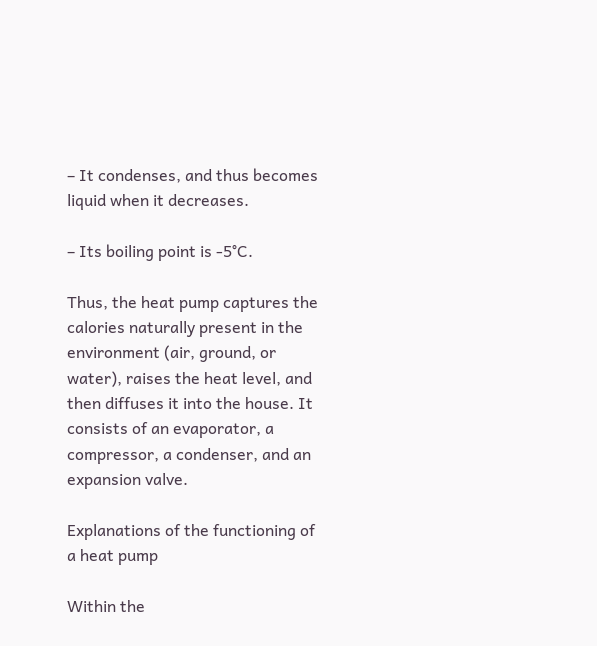– It condenses, and thus becomes liquid when it decreases.

– Its boiling point is -5°C.

Thus, the heat pump captures the calories naturally present in the environment (air, ground, or water), raises the heat level, and then diffuses it into the house. It consists of an evaporator, a compressor, a condenser, and an expansion valve.

Explanations of the functioning of a heat pump

Within the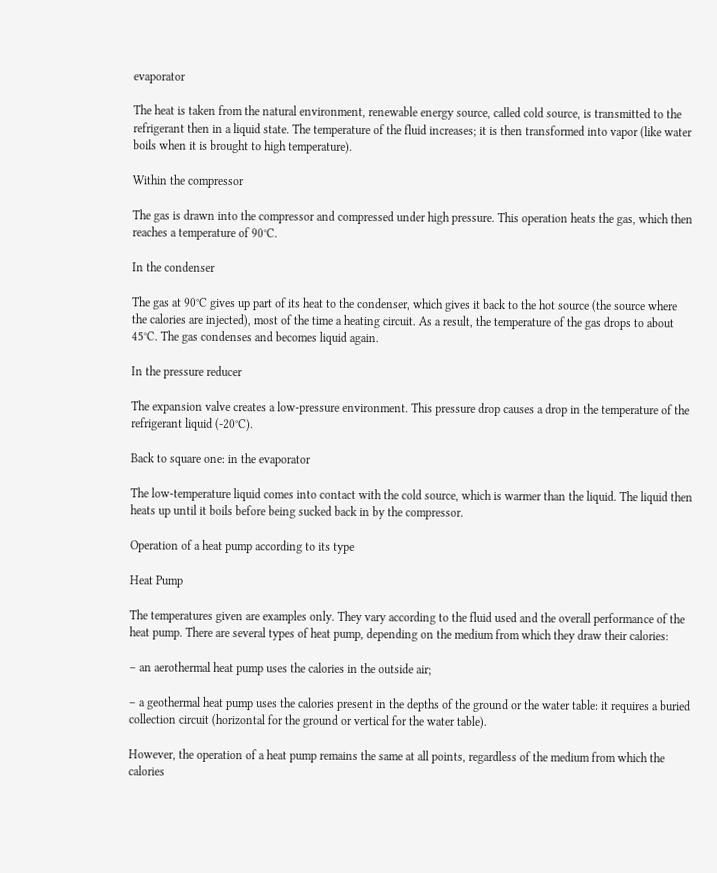evaporator

The heat is taken from the natural environment, renewable energy source, called cold source, is transmitted to the refrigerant then in a liquid state. The temperature of the fluid increases; it is then transformed into vapor (like water boils when it is brought to high temperature).

Within the compressor

The gas is drawn into the compressor and compressed under high pressure. This operation heats the gas, which then reaches a temperature of 90°C.

In the condenser

The gas at 90°C gives up part of its heat to the condenser, which gives it back to the hot source (the source where the calories are injected), most of the time a heating circuit. As a result, the temperature of the gas drops to about 45°C. The gas condenses and becomes liquid again.

In the pressure reducer

The expansion valve creates a low-pressure environment. This pressure drop causes a drop in the temperature of the refrigerant liquid (-20°C).

Back to square one: in the evaporator

The low-temperature liquid comes into contact with the cold source, which is warmer than the liquid. The liquid then heats up until it boils before being sucked back in by the compressor.

Operation of a heat pump according to its type

Heat Pump

The temperatures given are examples only. They vary according to the fluid used and the overall performance of the heat pump. There are several types of heat pump, depending on the medium from which they draw their calories:

– an aerothermal heat pump uses the calories in the outside air;

– a geothermal heat pump uses the calories present in the depths of the ground or the water table: it requires a buried collection circuit (horizontal for the ground or vertical for the water table).

However, the operation of a heat pump remains the same at all points, regardless of the medium from which the calories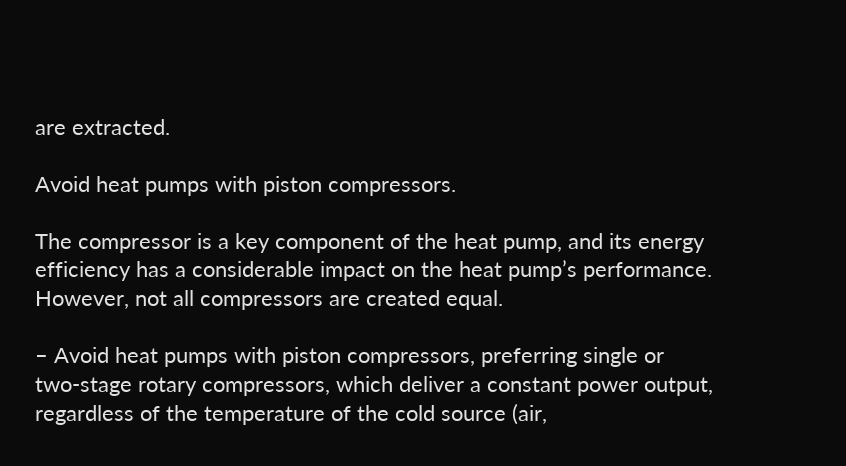are extracted.

Avoid heat pumps with piston compressors.

The compressor is a key component of the heat pump, and its energy efficiency has a considerable impact on the heat pump’s performance. However, not all compressors are created equal.

– Avoid heat pumps with piston compressors, preferring single or two-stage rotary compressors, which deliver a constant power output, regardless of the temperature of the cold source (air,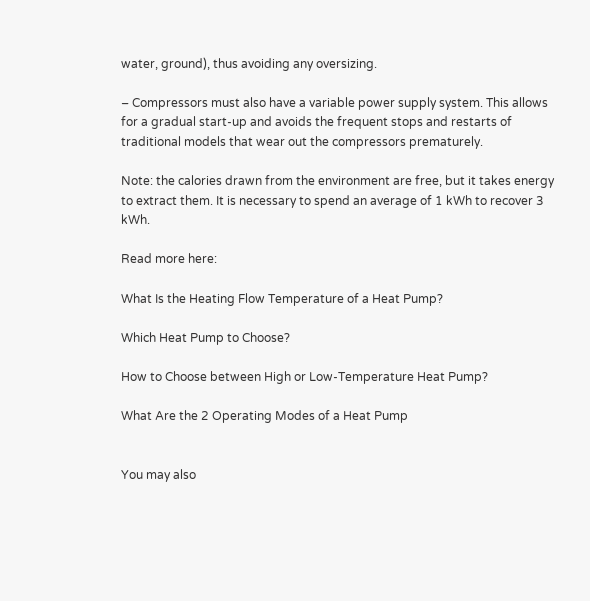water, ground), thus avoiding any oversizing.

– Compressors must also have a variable power supply system. This allows for a gradual start-up and avoids the frequent stops and restarts of traditional models that wear out the compressors prematurely.

Note: the calories drawn from the environment are free, but it takes energy to extract them. It is necessary to spend an average of 1 kWh to recover 3 kWh.

Read more here:

What Is the Heating Flow Temperature of a Heat Pump?

Which Heat Pump to Choose?

How to Choose between High or Low-Temperature Heat Pump?

What Are the 2 Operating Modes of a Heat Pump


You may also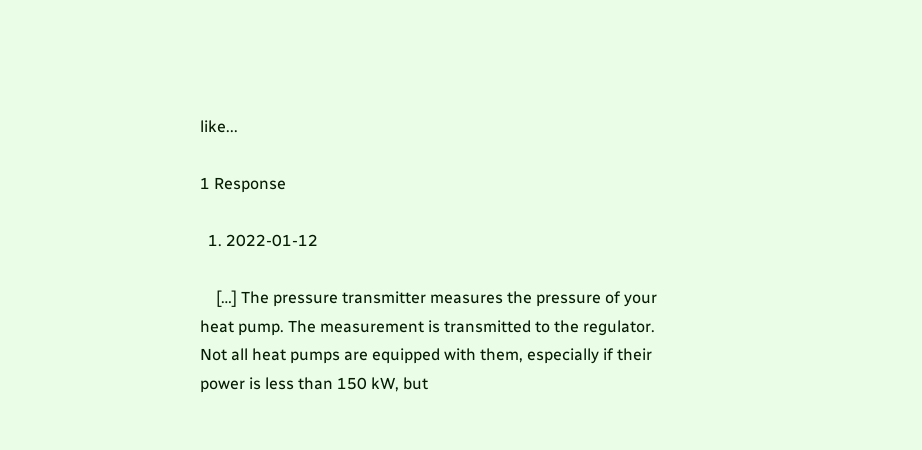like...

1 Response

  1. 2022-01-12

    […] The pressure transmitter measures the pressure of your heat pump. The measurement is transmitted to the regulator. Not all heat pumps are equipped with them, especially if their power is less than 150 kW, but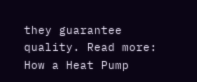they guarantee quality. Read more: How a Heat Pump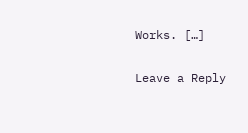Works. […]

Leave a Reply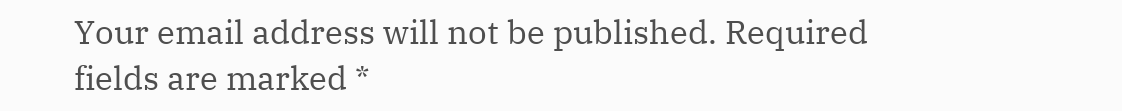Your email address will not be published. Required fields are marked *